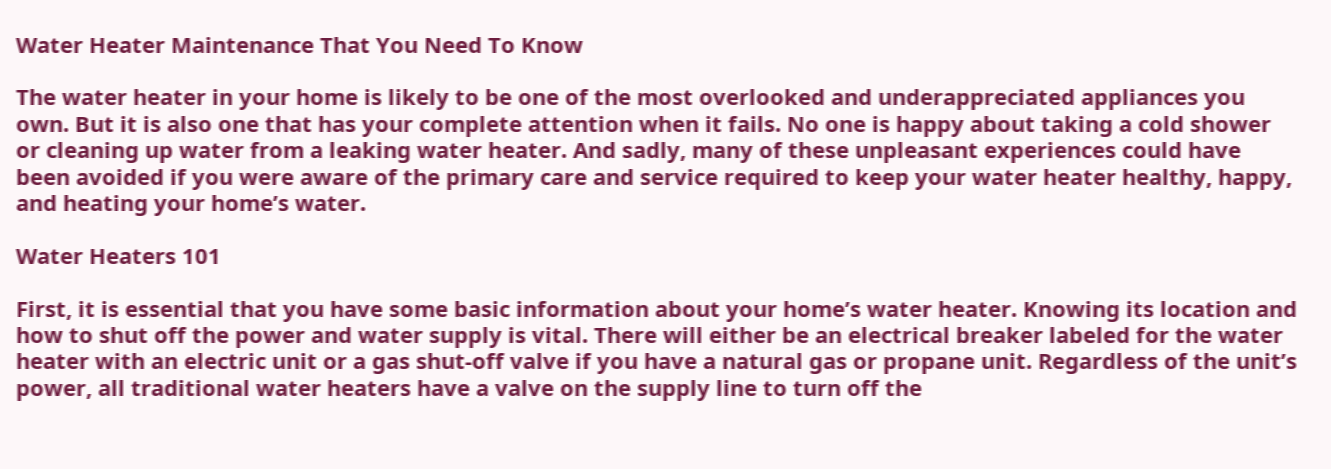Water Heater Maintenance That You Need To Know

The water heater in your home is likely to be one of the most overlooked and underappreciated appliances you own. But it is also one that has your complete attention when it fails. No one is happy about taking a cold shower or cleaning up water from a leaking water heater. And sadly, many of these unpleasant experiences could have been avoided if you were aware of the primary care and service required to keep your water heater healthy, happy, and heating your home’s water.

Water Heaters 101

First, it is essential that you have some basic information about your home’s water heater. Knowing its location and how to shut off the power and water supply is vital. There will either be an electrical breaker labeled for the water heater with an electric unit or a gas shut-off valve if you have a natural gas or propane unit. Regardless of the unit’s power, all traditional water heaters have a valve on the supply line to turn off the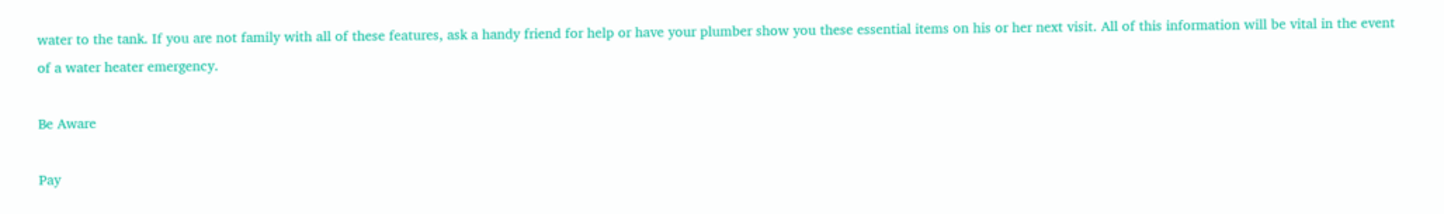water to the tank. If you are not family with all of these features, ask a handy friend for help or have your plumber show you these essential items on his or her next visit. All of this information will be vital in the event of a water heater emergency.

Be Aware

Pay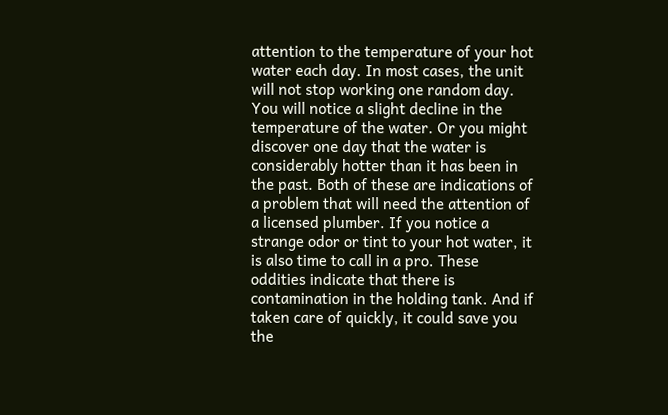attention to the temperature of your hot water each day. In most cases, the unit will not stop working one random day. You will notice a slight decline in the temperature of the water. Or you might discover one day that the water is considerably hotter than it has been in the past. Both of these are indications of a problem that will need the attention of a licensed plumber. If you notice a strange odor or tint to your hot water, it is also time to call in a pro. These oddities indicate that there is contamination in the holding tank. And if taken care of quickly, it could save you the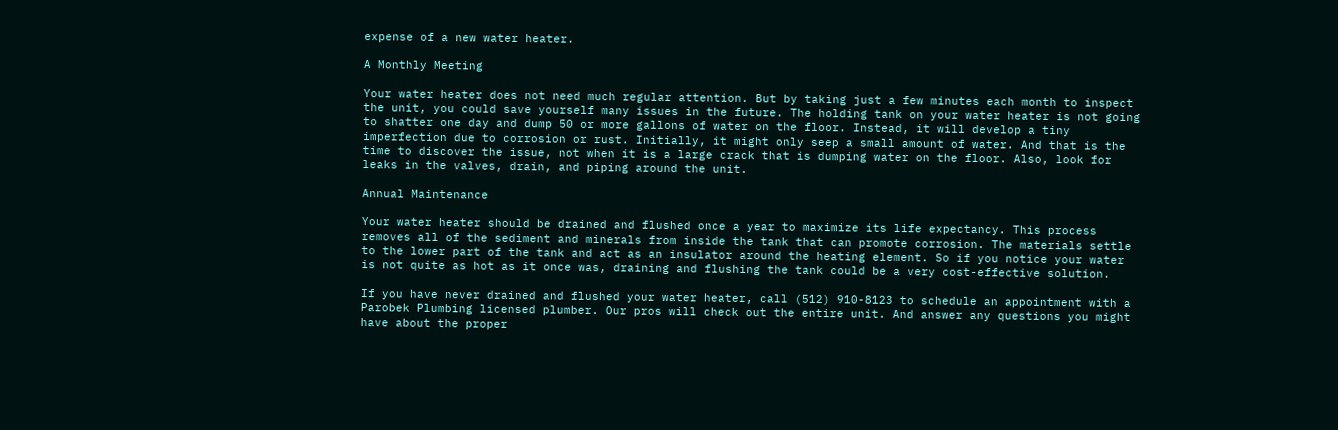expense of a new water heater.

A Monthly Meeting

Your water heater does not need much regular attention. But by taking just a few minutes each month to inspect the unit, you could save yourself many issues in the future. The holding tank on your water heater is not going to shatter one day and dump 50 or more gallons of water on the floor. Instead, it will develop a tiny imperfection due to corrosion or rust. Initially, it might only seep a small amount of water. And that is the time to discover the issue, not when it is a large crack that is dumping water on the floor. Also, look for leaks in the valves, drain, and piping around the unit.

Annual Maintenance

Your water heater should be drained and flushed once a year to maximize its life expectancy. This process removes all of the sediment and minerals from inside the tank that can promote corrosion. The materials settle to the lower part of the tank and act as an insulator around the heating element. So if you notice your water is not quite as hot as it once was, draining and flushing the tank could be a very cost-effective solution.

If you have never drained and flushed your water heater, call (512) 910-8123 to schedule an appointment with a Parobek Plumbing licensed plumber. Our pros will check out the entire unit. And answer any questions you might have about the proper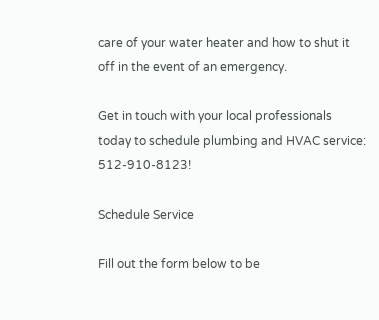care of your water heater and how to shut it off in the event of an emergency.

Get in touch with your local professionals today to schedule plumbing and HVAC service: 512-910-8123!

Schedule Service

Fill out the form below to be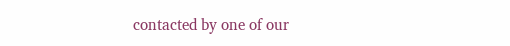contacted by one of our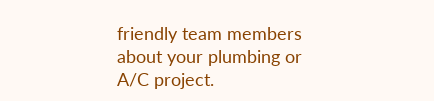friendly team members about your plumbing or A/C project.